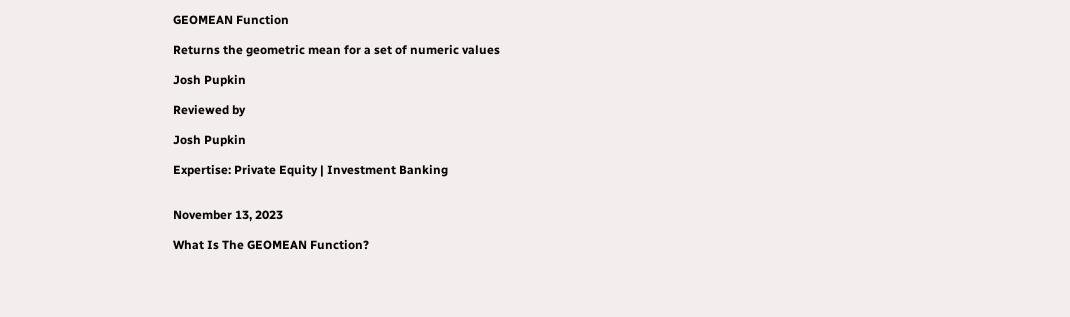GEOMEAN Function

Returns the geometric mean for a set of numeric values

Josh Pupkin

Reviewed by

Josh Pupkin

Expertise: Private Equity | Investment Banking


November 13, 2023

What Is The GEOMEAN Function?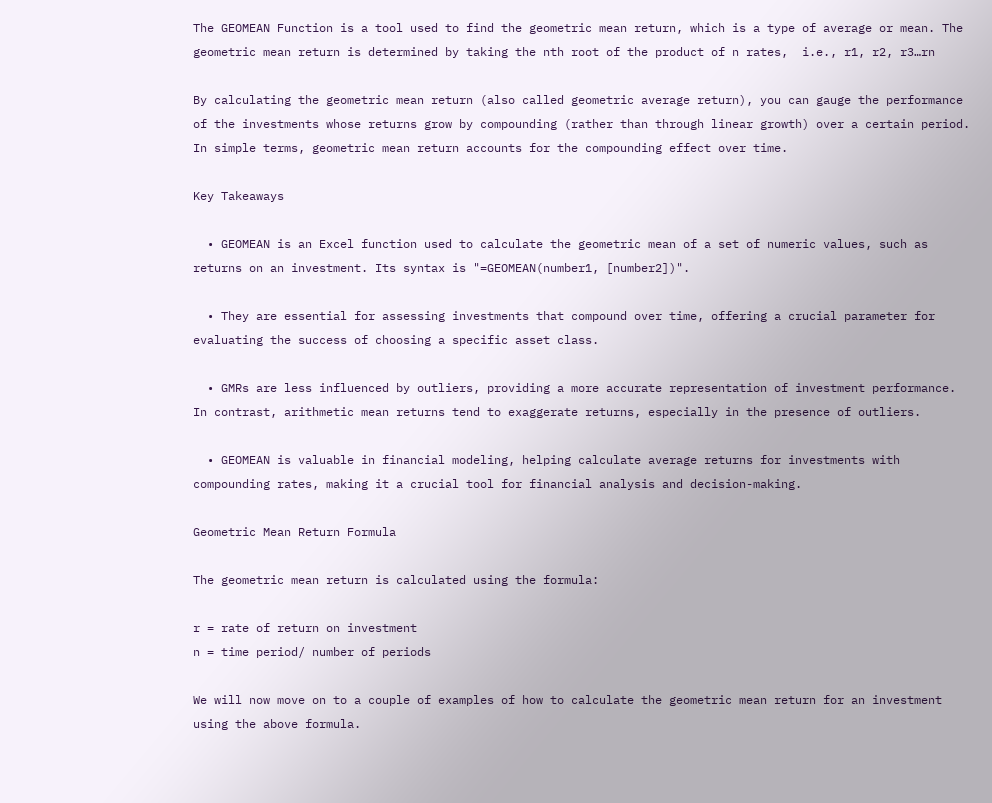The GEOMEAN Function is a tool used to find the geometric mean return, which is a type of average or mean. The geometric mean return is determined by taking the nth root of the product of n rates,  i.e., r1, r2, r3…rn

By calculating the geometric mean return (also called geometric average return), you can gauge the performance of the investments whose returns grow by compounding (rather than through linear growth) over a certain period. In simple terms, geometric mean return accounts for the compounding effect over time.

Key Takeaways

  • GEOMEAN is an Excel function used to calculate the geometric mean of a set of numeric values, such as returns on an investment. Its syntax is "=GEOMEAN(number1, [number2])".

  • They are essential for assessing investments that compound over time, offering a crucial parameter for evaluating the success of choosing a specific asset class.

  • GMRs are less influenced by outliers, providing a more accurate representation of investment performance. In contrast, arithmetic mean returns tend to exaggerate returns, especially in the presence of outliers.

  • GEOMEAN is valuable in financial modeling, helping calculate average returns for investments with compounding rates, making it a crucial tool for financial analysis and decision-making.

Geometric Mean Return Formula

The geometric mean return is calculated using the formula:

r = rate of return on investment
n = time period/ number of periods

We will now move on to a couple of examples of how to calculate the geometric mean return for an investment using the above formula.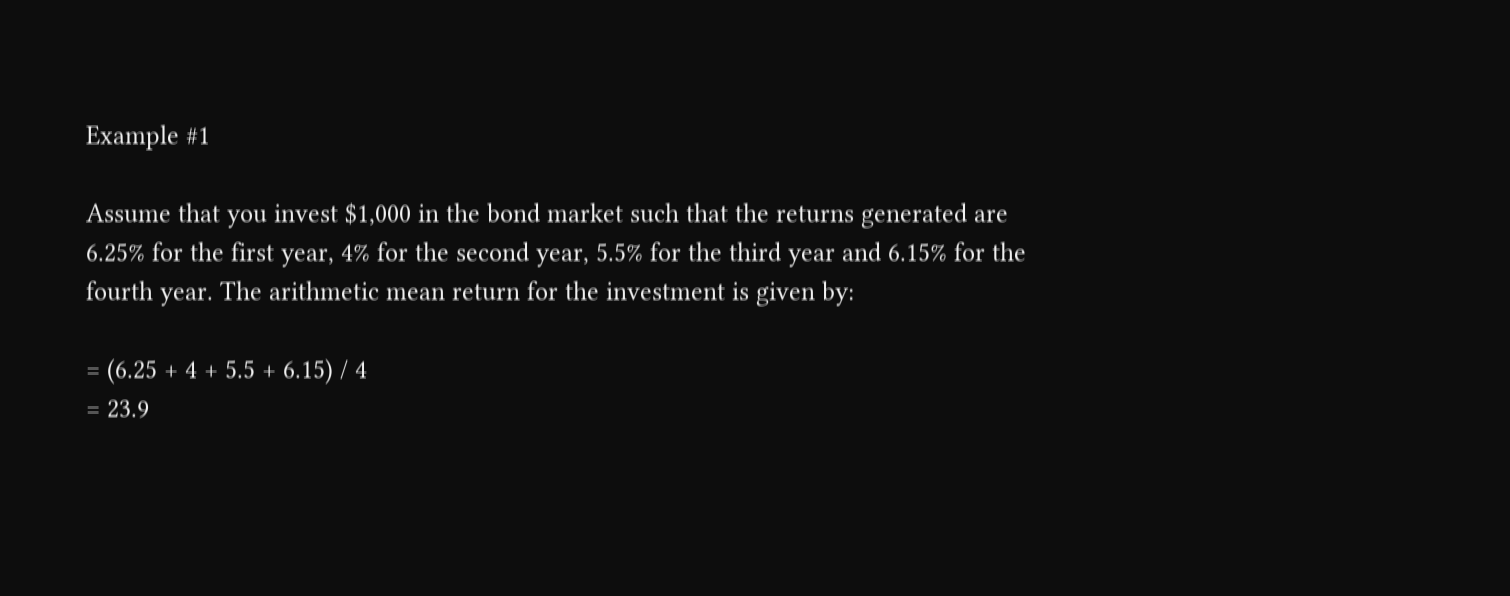Example #1

Assume that you invest $1,000 in the bond market such that the returns generated are 6.25% for the first year, 4% for the second year, 5.5% for the third year and 6.15% for the fourth year. The arithmetic mean return for the investment is given by:

= (6.25 + 4 + 5.5 + 6.15) / 4
= 23.9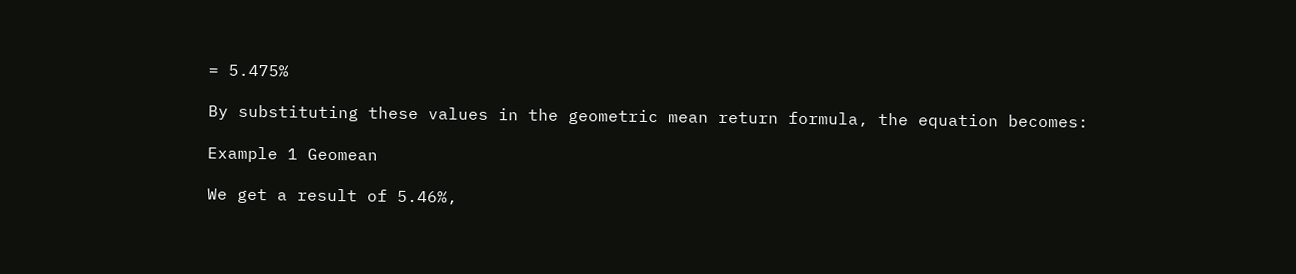= 5.475%

By substituting these values in the geometric mean return formula, the equation becomes:

Example 1 Geomean

We get a result of 5.46%,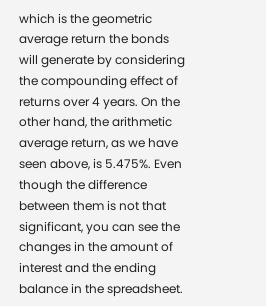which is the geometric average return the bonds will generate by considering the compounding effect of returns over 4 years. On the other hand, the arithmetic average return, as we have seen above, is 5.475%. Even though the difference between them is not that significant, you can see the changes in the amount of interest and the ending balance in the spreadsheet.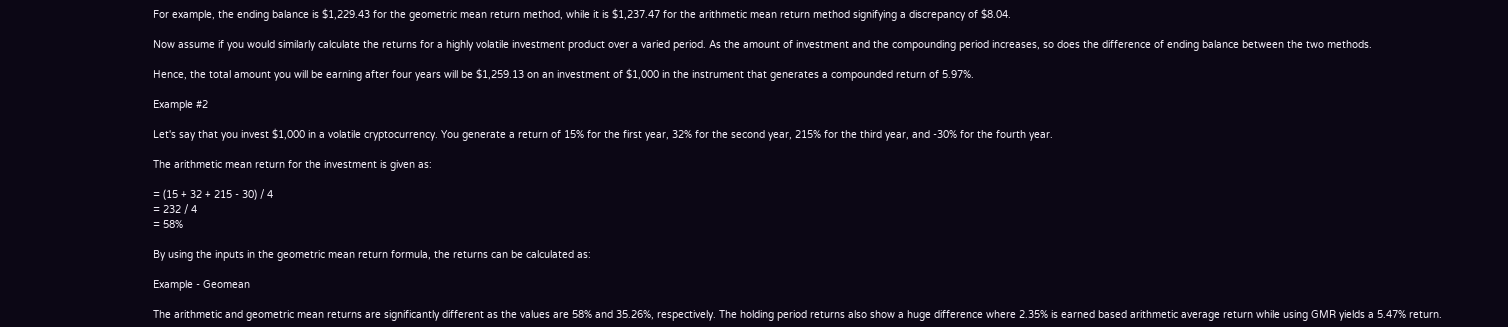For example, the ending balance is $1,229.43 for the geometric mean return method, while it is $1,237.47 for the arithmetic mean return method signifying a discrepancy of $8.04.

Now assume if you would similarly calculate the returns for a highly volatile investment product over a varied period. As the amount of investment and the compounding period increases, so does the difference of ending balance between the two methods.

Hence, the total amount you will be earning after four years will be $1,259.13 on an investment of $1,000 in the instrument that generates a compounded return of 5.97%.

Example #2

Let's say that you invest $1,000 in a volatile cryptocurrency. You generate a return of 15% for the first year, 32% for the second year, 215% for the third year, and -30% for the fourth year.

The arithmetic mean return for the investment is given as:

= (15 + 32 + 215 - 30) / 4
= 232 / 4
= 58%

By using the inputs in the geometric mean return formula, the returns can be calculated as:

Example - Geomean

The arithmetic and geometric mean returns are significantly different as the values are 58% and 35.26%, respectively. The holding period returns also show a huge difference where 2.35% is earned based arithmetic average return while using GMR yields a 5.47% return.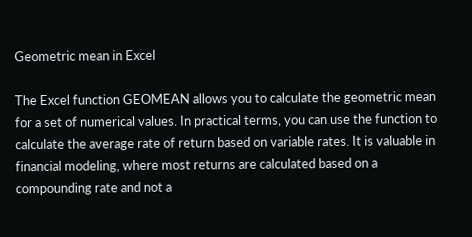Geometric mean in Excel

The Excel function GEOMEAN allows you to calculate the geometric mean for a set of numerical values. In practical terms, you can use the function to calculate the average rate of return based on variable rates. It is valuable in financial modeling, where most returns are calculated based on a compounding rate and not a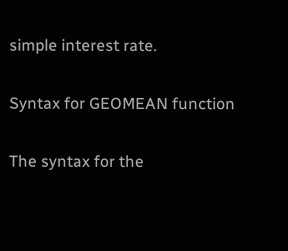simple interest rate.

Syntax for GEOMEAN function

The syntax for the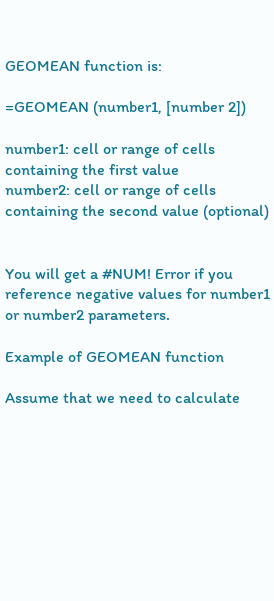GEOMEAN function is:

=GEOMEAN (number1, [number 2])

number1: cell or range of cells containing the first value
number2: cell or range of cells containing the second value (optional)


You will get a #NUM! Error if you reference negative values for number1 or number2 parameters.

Example of GEOMEAN function

Assume that we need to calculate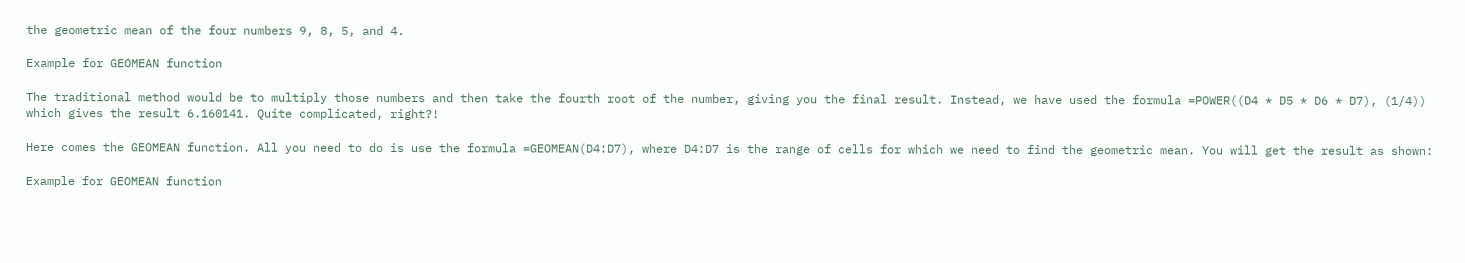the geometric mean of the four numbers 9, 8, 5, and 4.

Example for GEOMEAN function

The traditional method would be to multiply those numbers and then take the fourth root of the number, giving you the final result. Instead, we have used the formula =POWER((D4 * D5 * D6 * D7), (1/4)) which gives the result 6.160141. Quite complicated, right?!

Here comes the GEOMEAN function. All you need to do is use the formula =GEOMEAN(D4:D7), where D4:D7 is the range of cells for which we need to find the geometric mean. You will get the result as shown:

Example for GEOMEAN function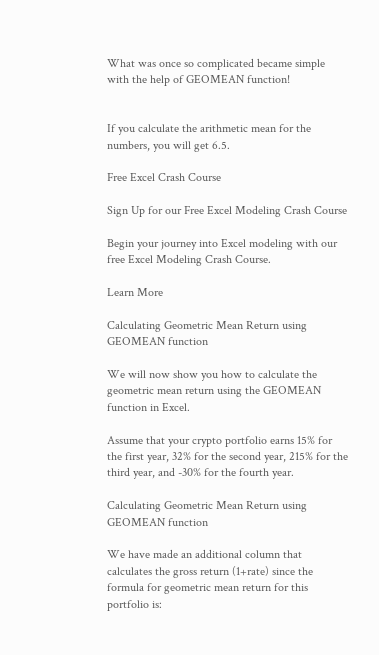What was once so complicated became simple with the help of GEOMEAN function!


If you calculate the arithmetic mean for the numbers, you will get 6.5.

Free Excel Crash Course

Sign Up for our Free Excel Modeling Crash Course

Begin your journey into Excel modeling with our free Excel Modeling Crash Course.

Learn More

Calculating Geometric Mean Return using GEOMEAN function

We will now show you how to calculate the geometric mean return using the GEOMEAN function in Excel.

Assume that your crypto portfolio earns 15% for the first year, 32% for the second year, 215% for the third year, and -30% for the fourth year.

Calculating Geometric Mean Return using GEOMEAN function

We have made an additional column that calculates the gross return (1+rate) since the formula for geometric mean return for this portfolio is: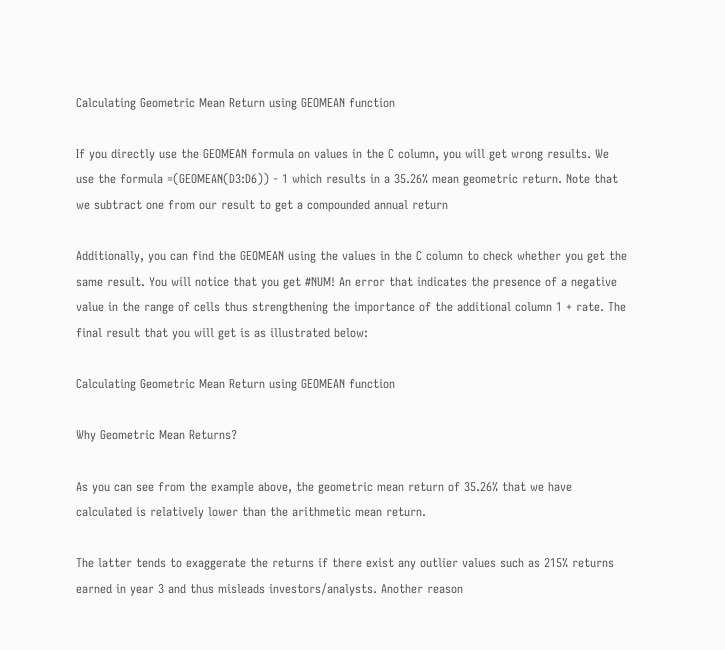Calculating Geometric Mean Return using GEOMEAN function

If you directly use the GEOMEAN formula on values in the C column, you will get wrong results. We use the formula =(GEOMEAN(D3:D6)) - 1 which results in a 35.26% mean geometric return. Note that we subtract one from our result to get a compounded annual return

Additionally, you can find the GEOMEAN using the values in the C column to check whether you get the same result. You will notice that you get #NUM! An error that indicates the presence of a negative value in the range of cells thus strengthening the importance of the additional column 1 + rate. The final result that you will get is as illustrated below:

Calculating Geometric Mean Return using GEOMEAN function

Why Geometric Mean Returns?

As you can see from the example above, the geometric mean return of 35.26% that we have calculated is relatively lower than the arithmetic mean return.

The latter tends to exaggerate the returns if there exist any outlier values such as 215% returns earned in year 3 and thus misleads investors/analysts. Another reason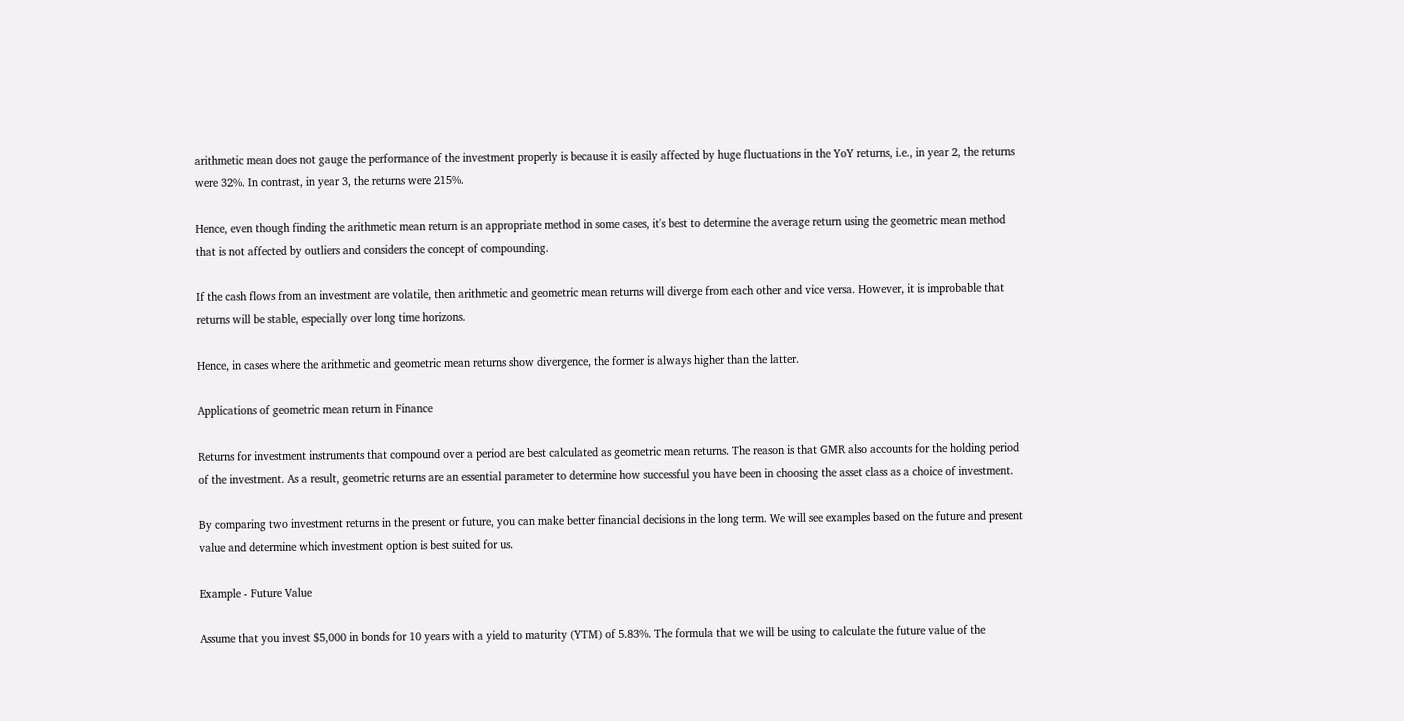arithmetic mean does not gauge the performance of the investment properly is because it is easily affected by huge fluctuations in the YoY returns, i.e., in year 2, the returns were 32%. In contrast, in year 3, the returns were 215%.

Hence, even though finding the arithmetic mean return is an appropriate method in some cases, it's best to determine the average return using the geometric mean method that is not affected by outliers and considers the concept of compounding.

If the cash flows from an investment are volatile, then arithmetic and geometric mean returns will diverge from each other and vice versa. However, it is improbable that returns will be stable, especially over long time horizons.

Hence, in cases where the arithmetic and geometric mean returns show divergence, the former is always higher than the latter.

Applications of geometric mean return in Finance

Returns for investment instruments that compound over a period are best calculated as geometric mean returns. The reason is that GMR also accounts for the holding period of the investment. As a result, geometric returns are an essential parameter to determine how successful you have been in choosing the asset class as a choice of investment.

By comparing two investment returns in the present or future, you can make better financial decisions in the long term. We will see examples based on the future and present value and determine which investment option is best suited for us.

Example - Future Value

Assume that you invest $5,000 in bonds for 10 years with a yield to maturity (YTM) of 5.83%. The formula that we will be using to calculate the future value of the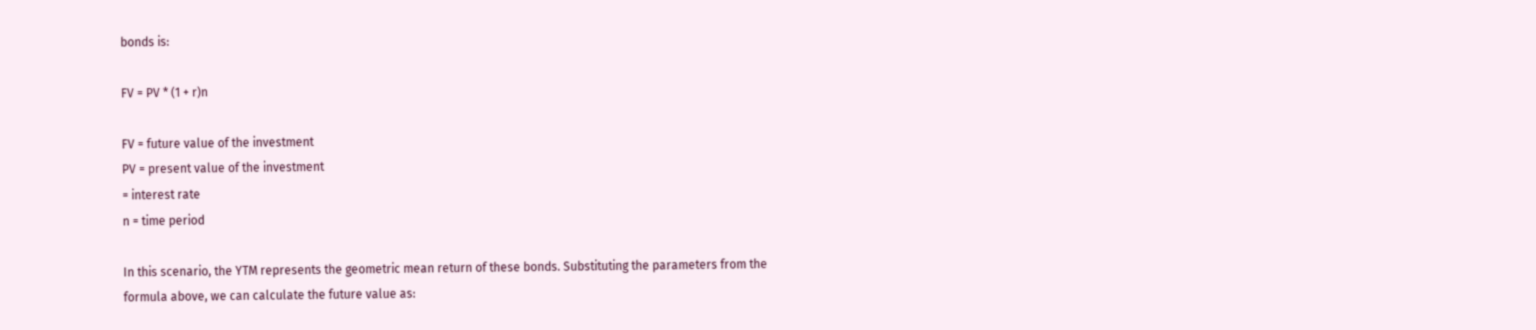bonds is:

FV = PV * (1 + r)n

FV = future value of the investment
PV = present value of the investment
= interest rate
n = time period

In this scenario, the YTM represents the geometric mean return of these bonds. Substituting the parameters from the formula above, we can calculate the future value as: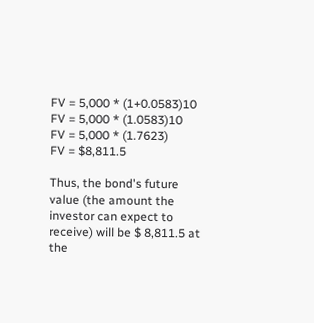FV = 5,000 * (1+0.0583)10
FV = 5,000 * (1.0583)10
FV = 5,000 * (1.7623)
FV = $8,811.5

Thus, the bond's future value (the amount the investor can expect to receive) will be $ 8,811.5 at the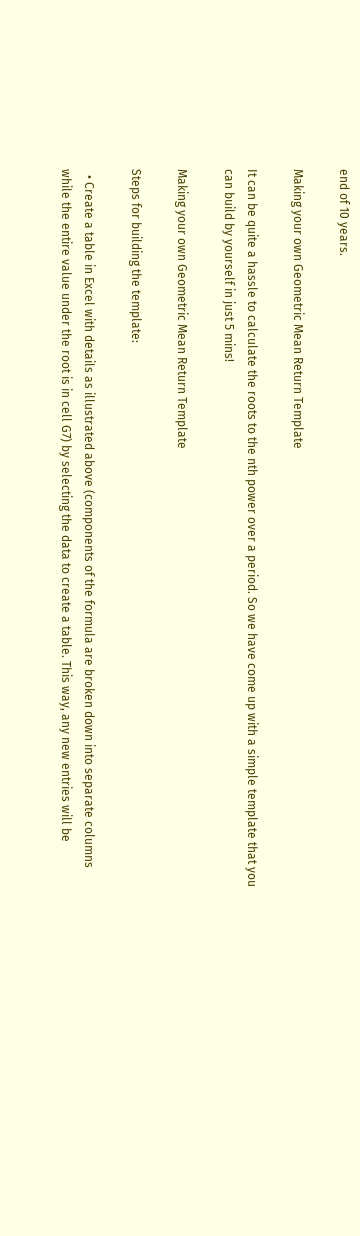end of 10 years.

Making your own Geometric Mean Return Template

It can be quite a hassle to calculate the roots to the nth power over a period. So we have come up with a simple template that you can build by yourself in just 5 mins!

Making your own Geometric Mean Return Template

Steps for building the template:

  • Create a table in Excel with details as illustrated above (components of the formula are broken down into separate columns while the entire value under the root is in cell G7) by selecting the data to create a table. This way, any new entries will be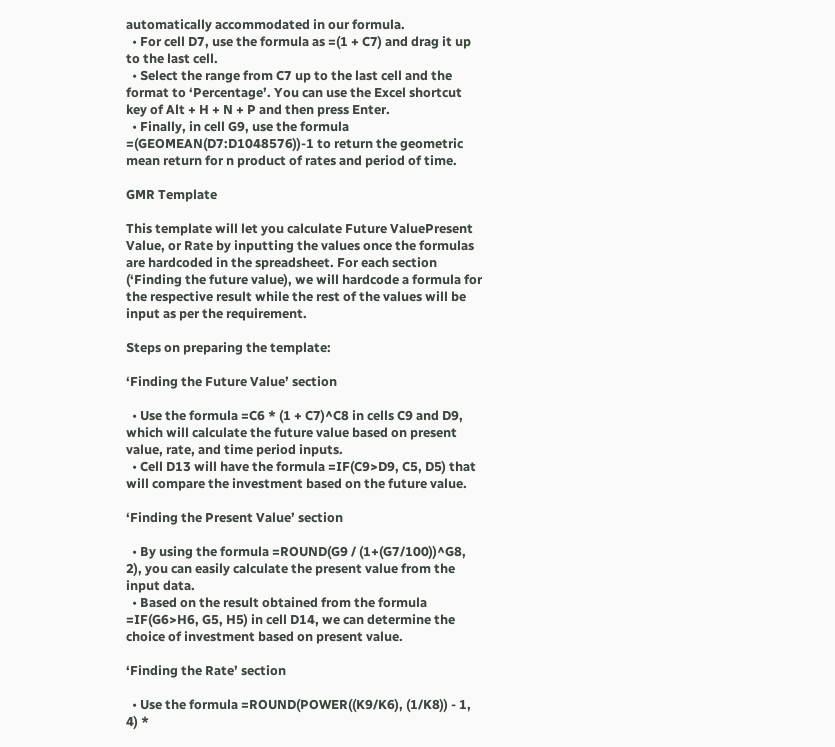automatically accommodated in our formula.
  • For cell D7, use the formula as =(1 + C7) and drag it up to the last cell.
  • Select the range from C7 up to the last cell and the format to ‘Percentage’. You can use the Excel shortcut key of Alt + H + N + P and then press Enter.
  • Finally, in cell G9, use the formula =(GEOMEAN(D7:D1048576))-1 to return the geometric mean return for n product of rates and period of time.

GMR Template

This template will let you calculate Future ValuePresent Value, or Rate by inputting the values once the formulas are hardcoded in the spreadsheet. For each section (‘Finding the future value), we will hardcode a formula for the respective result while the rest of the values will be input as per the requirement.

Steps on preparing the template:

‘Finding the Future Value’ section

  • Use the formula =C6 * (1 + C7)^C8 in cells C9 and D9, which will calculate the future value based on present value, rate, and time period inputs.
  • Cell D13 will have the formula =IF(C9>D9, C5, D5) that will compare the investment based on the future value.

‘Finding the Present Value’ section

  • By using the formula =ROUND(G9 / (1+(G7/100))^G8, 2), you can easily calculate the present value from the input data.
  • Based on the result obtained from the formula =IF(G6>H6, G5, H5) in cell D14, we can determine the choice of investment based on present value.

‘Finding the Rate’ section

  • Use the formula =ROUND(POWER((K9/K6), (1/K8)) - 1, 4) *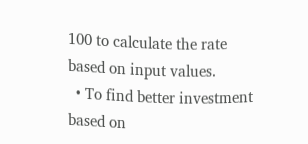100 to calculate the rate based on input values.
  • To find better investment based on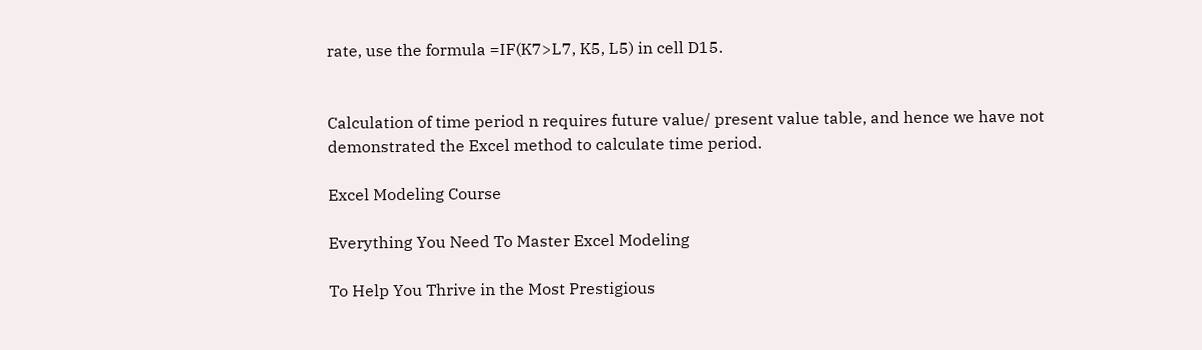rate, use the formula =IF(K7>L7, K5, L5) in cell D15.


Calculation of time period n requires future value/ present value table, and hence we have not demonstrated the Excel method to calculate time period.

Excel Modeling Course

Everything You Need To Master Excel Modeling

To Help You Thrive in the Most Prestigious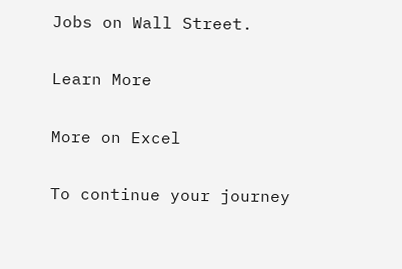Jobs on Wall Street.

Learn More

More on Excel

To continue your journey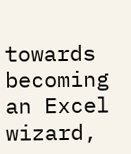towards becoming an Excel wizard,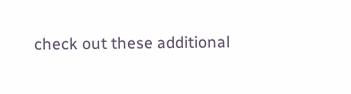check out these additional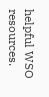helpful WSO resources.